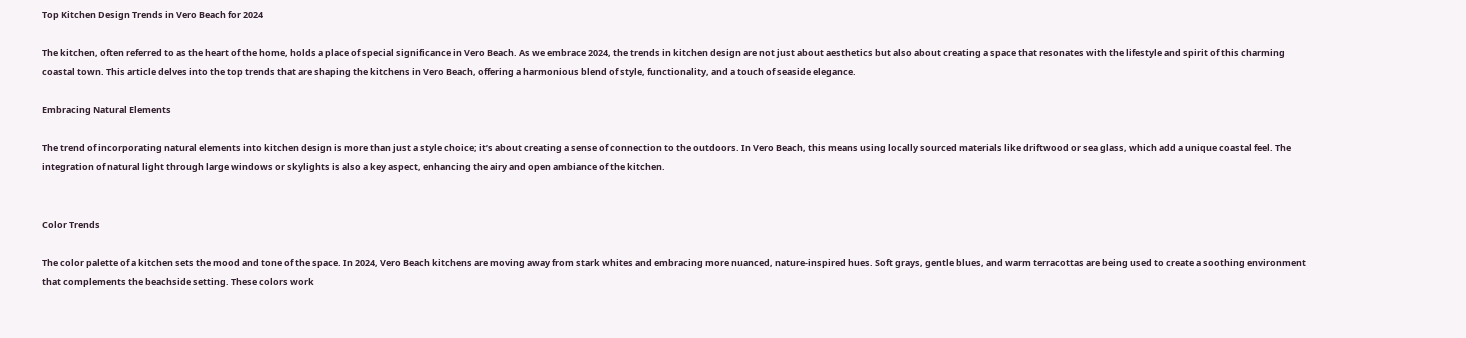Top Kitchen Design Trends in Vero Beach for 2024

The kitchen, often referred to as the heart of the home, holds a place of special significance in Vero Beach. As we embrace 2024, the trends in kitchen design are not just about aesthetics but also about creating a space that resonates with the lifestyle and spirit of this charming coastal town. This article delves into the top trends that are shaping the kitchens in Vero Beach, offering a harmonious blend of style, functionality, and a touch of seaside elegance.

Embracing Natural Elements

The trend of incorporating natural elements into kitchen design is more than just a style choice; it’s about creating a sense of connection to the outdoors. In Vero Beach, this means using locally sourced materials like driftwood or sea glass, which add a unique coastal feel. The integration of natural light through large windows or skylights is also a key aspect, enhancing the airy and open ambiance of the kitchen.


Color Trends

The color palette of a kitchen sets the mood and tone of the space. In 2024, Vero Beach kitchens are moving away from stark whites and embracing more nuanced, nature-inspired hues. Soft grays, gentle blues, and warm terracottas are being used to create a soothing environment that complements the beachside setting. These colors work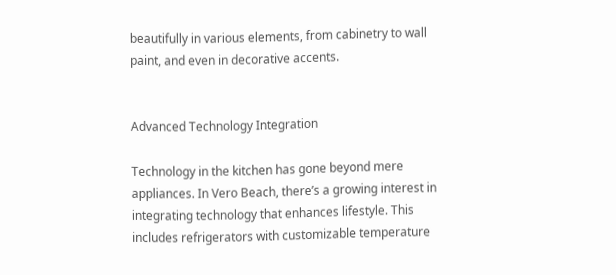beautifully in various elements, from cabinetry to wall paint, and even in decorative accents.


Advanced Technology Integration

Technology in the kitchen has gone beyond mere appliances. In Vero Beach, there’s a growing interest in integrating technology that enhances lifestyle. This includes refrigerators with customizable temperature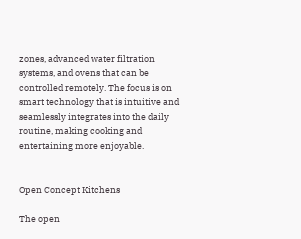zones, advanced water filtration systems, and ovens that can be controlled remotely. The focus is on smart technology that is intuitive and seamlessly integrates into the daily routine, making cooking and entertaining more enjoyable.


Open Concept Kitchens

The open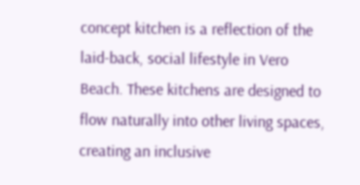concept kitchen is a reflection of the laid-back, social lifestyle in Vero Beach. These kitchens are designed to flow naturally into other living spaces, creating an inclusive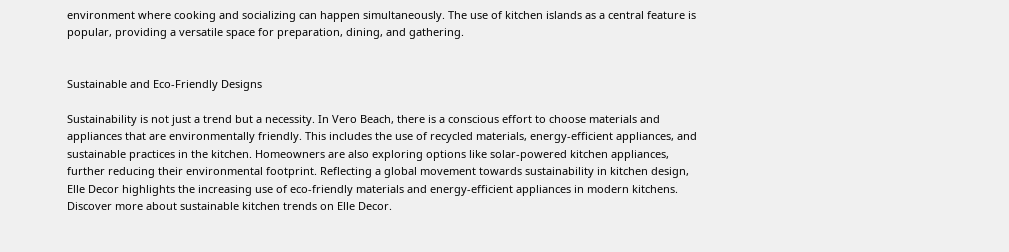environment where cooking and socializing can happen simultaneously. The use of kitchen islands as a central feature is popular, providing a versatile space for preparation, dining, and gathering.


Sustainable and Eco-Friendly Designs

Sustainability is not just a trend but a necessity. In Vero Beach, there is a conscious effort to choose materials and appliances that are environmentally friendly. This includes the use of recycled materials, energy-efficient appliances, and sustainable practices in the kitchen. Homeowners are also exploring options like solar-powered kitchen appliances, further reducing their environmental footprint. Reflecting a global movement towards sustainability in kitchen design, Elle Decor highlights the increasing use of eco-friendly materials and energy-efficient appliances in modern kitchens. Discover more about sustainable kitchen trends on Elle Decor.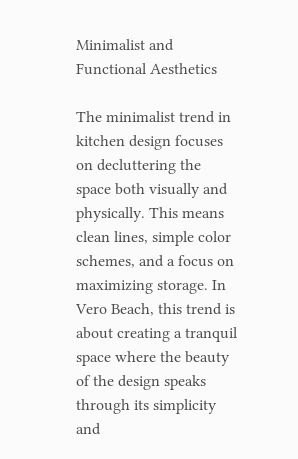Minimalist and Functional Aesthetics

The minimalist trend in kitchen design focuses on decluttering the space both visually and physically. This means clean lines, simple color schemes, and a focus on maximizing storage. In Vero Beach, this trend is about creating a tranquil space where the beauty of the design speaks through its simplicity and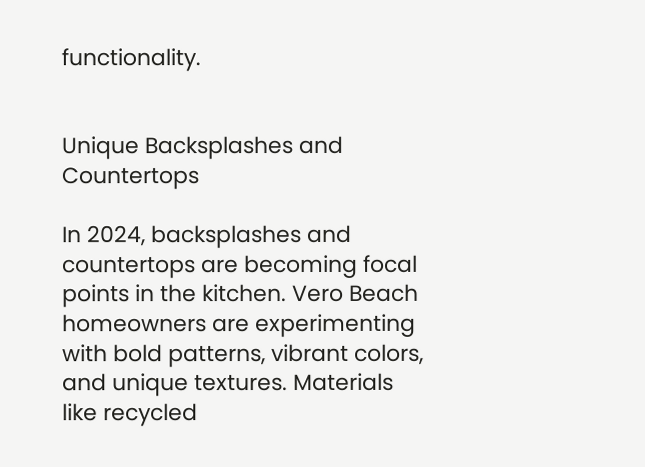functionality.


Unique Backsplashes and Countertops

In 2024, backsplashes and countertops are becoming focal points in the kitchen. Vero Beach homeowners are experimenting with bold patterns, vibrant colors, and unique textures. Materials like recycled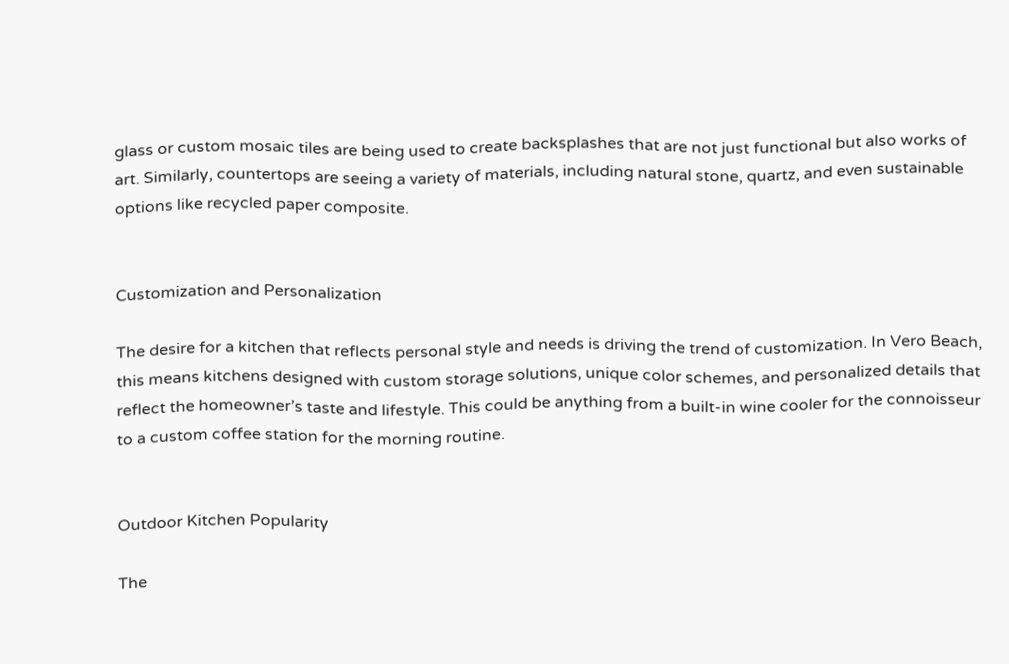glass or custom mosaic tiles are being used to create backsplashes that are not just functional but also works of art. Similarly, countertops are seeing a variety of materials, including natural stone, quartz, and even sustainable options like recycled paper composite.


Customization and Personalization

The desire for a kitchen that reflects personal style and needs is driving the trend of customization. In Vero Beach, this means kitchens designed with custom storage solutions, unique color schemes, and personalized details that reflect the homeowner’s taste and lifestyle. This could be anything from a built-in wine cooler for the connoisseur to a custom coffee station for the morning routine.


Outdoor Kitchen Popularity

The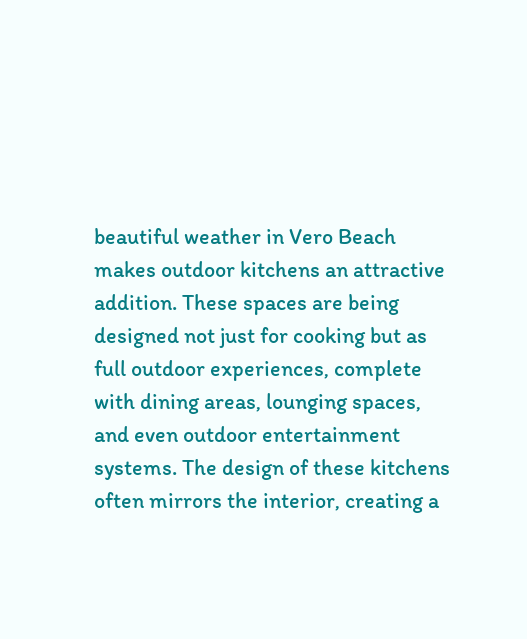beautiful weather in Vero Beach makes outdoor kitchens an attractive addition. These spaces are being designed not just for cooking but as full outdoor experiences, complete with dining areas, lounging spaces, and even outdoor entertainment systems. The design of these kitchens often mirrors the interior, creating a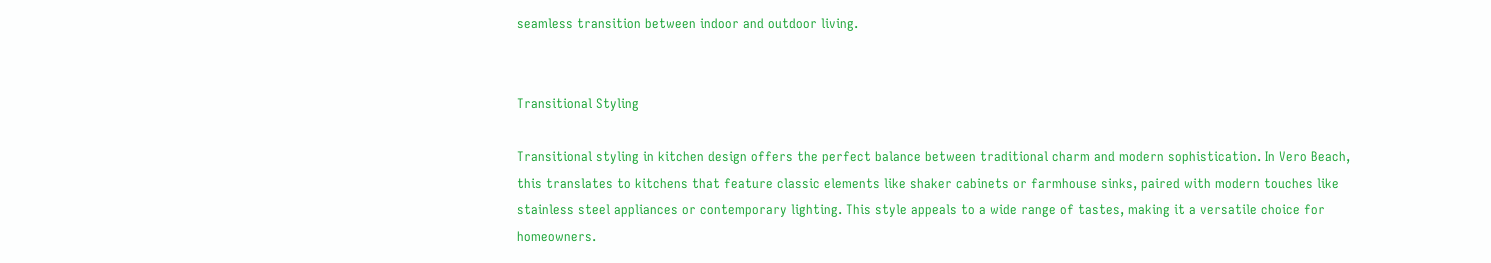seamless transition between indoor and outdoor living.


Transitional Styling

Transitional styling in kitchen design offers the perfect balance between traditional charm and modern sophistication. In Vero Beach, this translates to kitchens that feature classic elements like shaker cabinets or farmhouse sinks, paired with modern touches like stainless steel appliances or contemporary lighting. This style appeals to a wide range of tastes, making it a versatile choice for homeowners.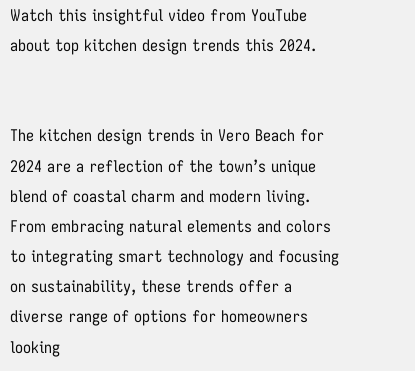Watch this insightful video from YouTube about top kitchen design trends this 2024.


The kitchen design trends in Vero Beach for 2024 are a reflection of the town’s unique blend of coastal charm and modern living. From embracing natural elements and colors to integrating smart technology and focusing on sustainability, these trends offer a diverse range of options for homeowners looking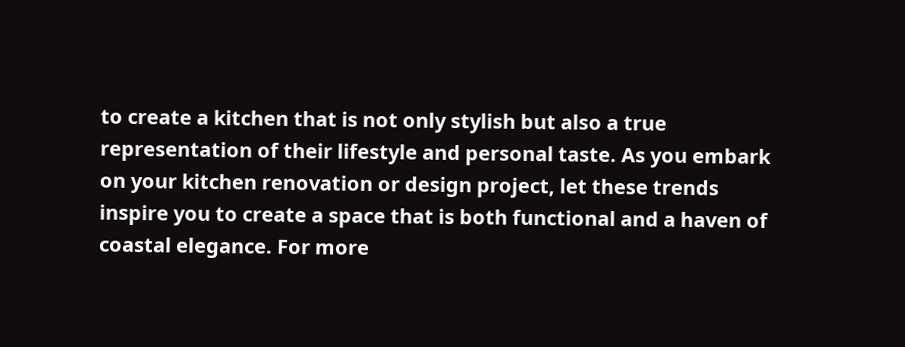to create a kitchen that is not only stylish but also a true representation of their lifestyle and personal taste. As you embark on your kitchen renovation or design project, let these trends inspire you to create a space that is both functional and a haven of coastal elegance. For more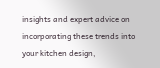insights and expert advice on incorporating these trends into your kitchen design,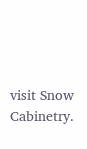visit Snow Cabinetry.